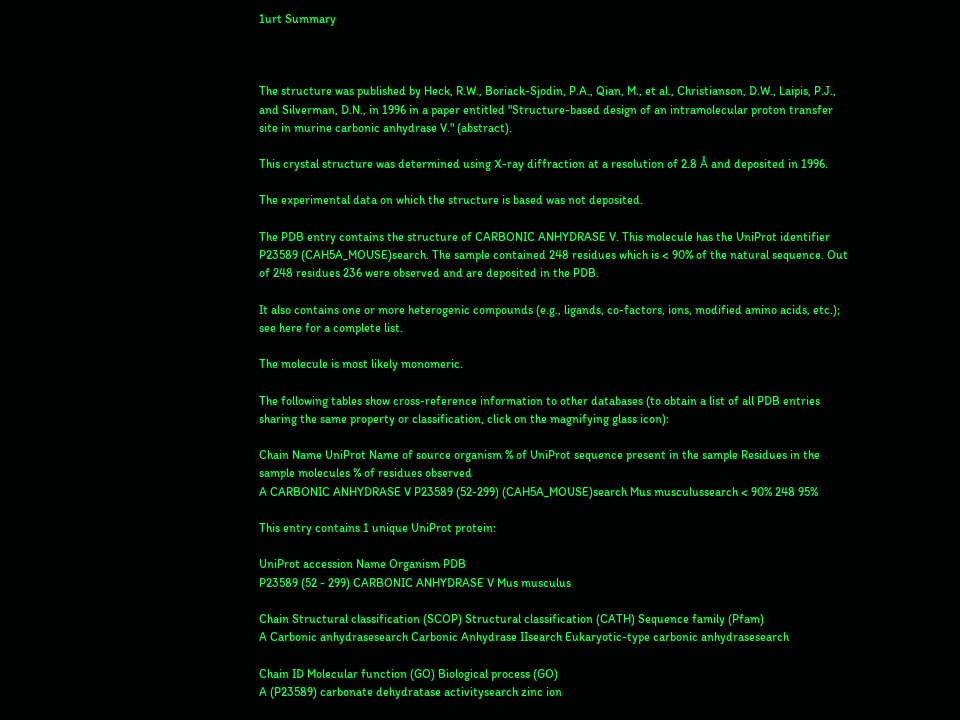1urt Summary



The structure was published by Heck, R.W., Boriack-Sjodin, P.A., Qian, M., et al., Christianson, D.W., Laipis, P.J., and Silverman, D.N., in 1996 in a paper entitled "Structure-based design of an intramolecular proton transfer site in murine carbonic anhydrase V." (abstract).

This crystal structure was determined using X-ray diffraction at a resolution of 2.8 Å and deposited in 1996.

The experimental data on which the structure is based was not deposited.

The PDB entry contains the structure of CARBONIC ANHYDRASE V. This molecule has the UniProt identifier P23589 (CAH5A_MOUSE)search. The sample contained 248 residues which is < 90% of the natural sequence. Out of 248 residues 236 were observed and are deposited in the PDB.

It also contains one or more heterogenic compounds (e.g., ligands, co-factors, ions, modified amino acids, etc.); see here for a complete list.

The molecule is most likely monomeric.

The following tables show cross-reference information to other databases (to obtain a list of all PDB entries sharing the same property or classification, click on the magnifying glass icon):

Chain Name UniProt Name of source organism % of UniProt sequence present in the sample Residues in the sample molecules % of residues observed
A CARBONIC ANHYDRASE V P23589 (52-299) (CAH5A_MOUSE)search Mus musculussearch < 90% 248 95%

This entry contains 1 unique UniProt protein:

UniProt accession Name Organism PDB
P23589 (52 - 299) CARBONIC ANHYDRASE V Mus musculus

Chain Structural classification (SCOP) Structural classification (CATH) Sequence family (Pfam)
A Carbonic anhydrasesearch Carbonic Anhydrase IIsearch Eukaryotic-type carbonic anhydrasesearch

Chain ID Molecular function (GO) Biological process (GO)
A (P23589) carbonate dehydratase activitysearch zinc ion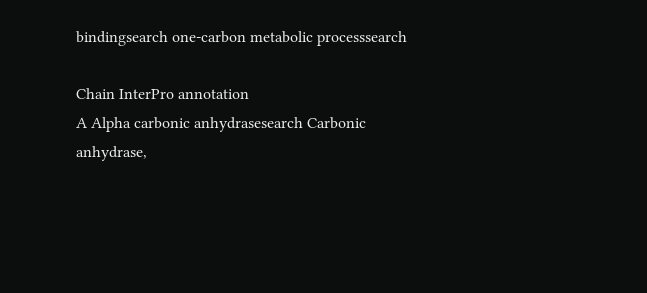bindingsearch one-carbon metabolic processsearch

Chain InterPro annotation
A Alpha carbonic anhydrasesearch Carbonic anhydrase,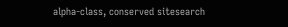alpha-class, conserved sitesearch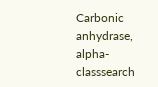Carbonic anhydrase, alpha-classsearch